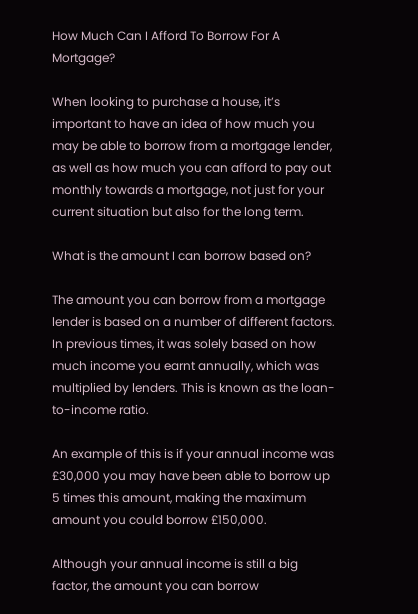How Much Can I Afford To Borrow For A Mortgage?

When looking to purchase a house, it’s important to have an idea of how much you may be able to borrow from a mortgage lender, as well as how much you can afford to pay out monthly towards a mortgage, not just for your current situation but also for the long term.

What is the amount I can borrow based on?

The amount you can borrow from a mortgage lender is based on a number of different factors. In previous times, it was solely based on how much income you earnt annually, which was multiplied by lenders. This is known as the loan-to-income ratio.

An example of this is if your annual income was £30,000 you may have been able to borrow up 5 times this amount, making the maximum amount you could borrow £150,000.

Although your annual income is still a big factor, the amount you can borrow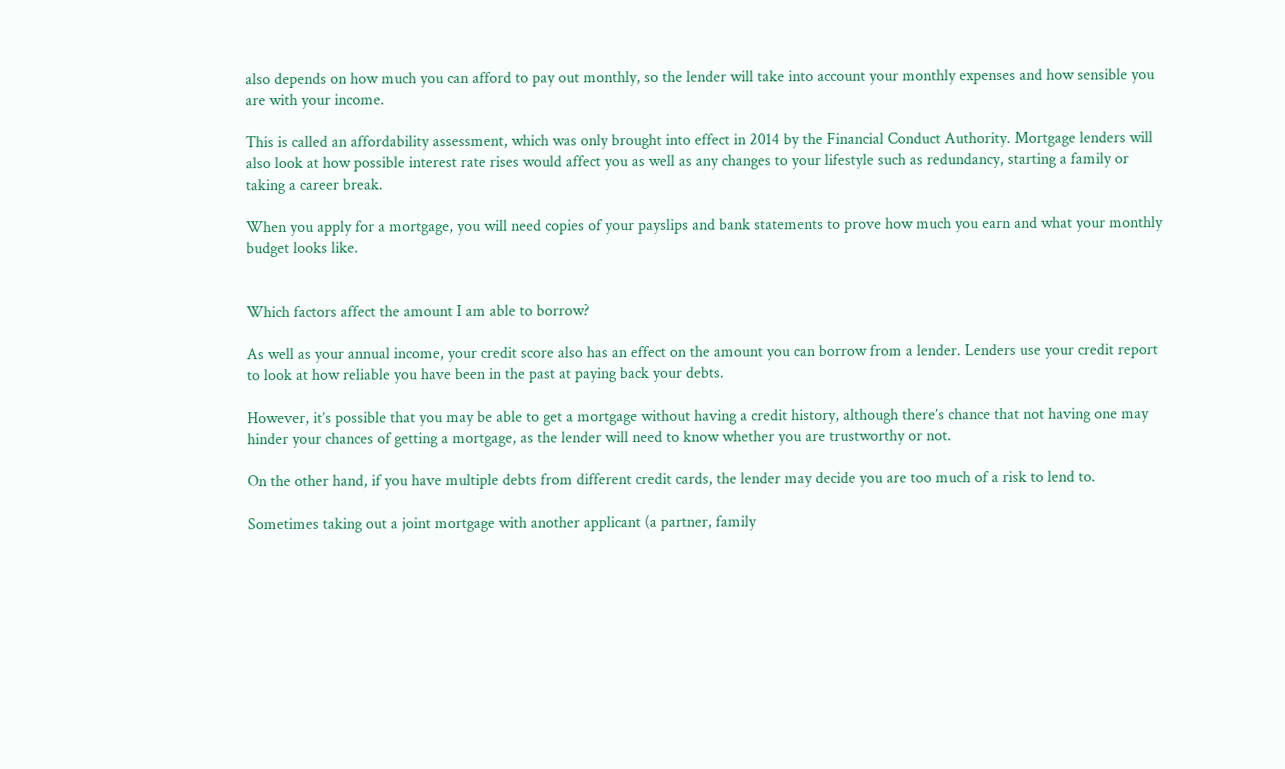also depends on how much you can afford to pay out monthly, so the lender will take into account your monthly expenses and how sensible you are with your income.

This is called an affordability assessment, which was only brought into effect in 2014 by the Financial Conduct Authority. Mortgage lenders will also look at how possible interest rate rises would affect you as well as any changes to your lifestyle such as redundancy, starting a family or taking a career break.

When you apply for a mortgage, you will need copies of your payslips and bank statements to prove how much you earn and what your monthly budget looks like.


Which factors affect the amount I am able to borrow?

As well as your annual income, your credit score also has an effect on the amount you can borrow from a lender. Lenders use your credit report to look at how reliable you have been in the past at paying back your debts.

However, it’s possible that you may be able to get a mortgage without having a credit history, although there’s chance that not having one may hinder your chances of getting a mortgage, as the lender will need to know whether you are trustworthy or not.

On the other hand, if you have multiple debts from different credit cards, the lender may decide you are too much of a risk to lend to.

Sometimes taking out a joint mortgage with another applicant (a partner, family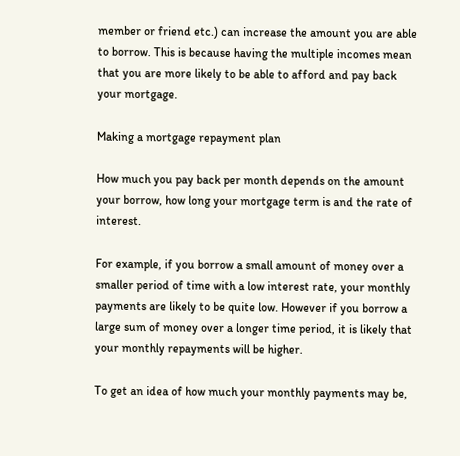member or friend etc.) can increase the amount you are able to borrow. This is because having the multiple incomes mean that you are more likely to be able to afford and pay back your mortgage.

Making a mortgage repayment plan

How much you pay back per month depends on the amount your borrow, how long your mortgage term is and the rate of interest.

For example, if you borrow a small amount of money over a smaller period of time with a low interest rate, your monthly payments are likely to be quite low. However if you borrow a large sum of money over a longer time period, it is likely that your monthly repayments will be higher.

To get an idea of how much your monthly payments may be,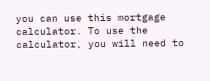you can use this mortgage calculator. To use the calculator, you will need to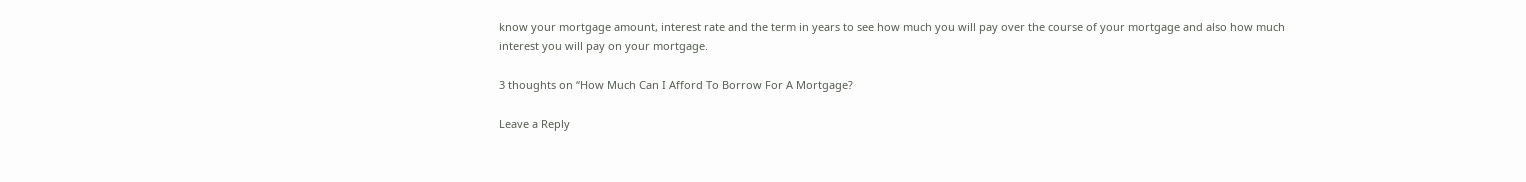know your mortgage amount, interest rate and the term in years to see how much you will pay over the course of your mortgage and also how much interest you will pay on your mortgage.

3 thoughts on “How Much Can I Afford To Borrow For A Mortgage?

Leave a Reply